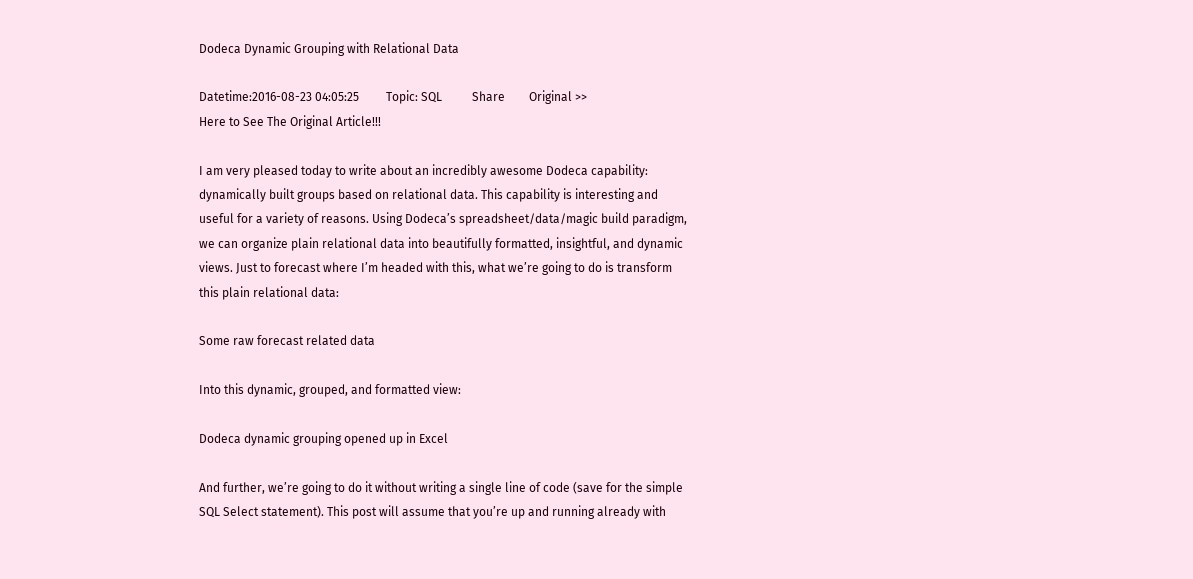Dodeca Dynamic Grouping with Relational Data

Datetime:2016-08-23 04:05:25         Topic: SQL          Share        Original >>
Here to See The Original Article!!!

I am very pleased today to write about an incredibly awesome Dodeca capability: dynamically built groups based on relational data. This capability is interesting and useful for a variety of reasons. Using Dodeca’s spreadsheet/data/magic build paradigm, we can organize plain relational data into beautifully formatted, insightful, and dynamic views. Just to forecast where I’m headed with this, what we’re going to do is transform this plain relational data:

Some raw forecast related data

Into this dynamic, grouped, and formatted view:

Dodeca dynamic grouping opened up in Excel

And further, we’re going to do it without writing a single line of code (save for the simple SQL Select statement). This post will assume that you’re up and running already with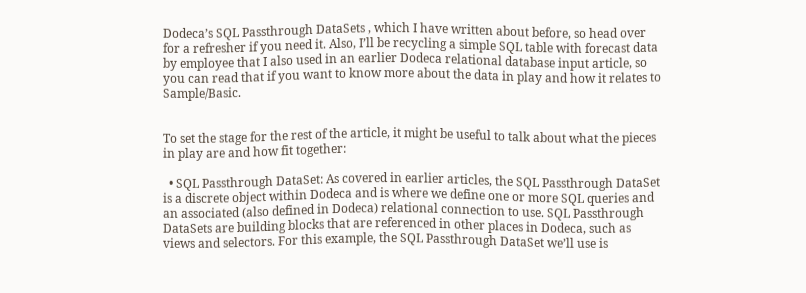Dodeca’s SQL Passthrough DataSets , which I have written about before, so head over for a refresher if you need it. Also, I’ll be recycling a simple SQL table with forecast data by employee that I also used in an earlier Dodeca relational database input article, so you can read that if you want to know more about the data in play and how it relates to Sample/Basic.


To set the stage for the rest of the article, it might be useful to talk about what the pieces in play are and how fit together:

  • SQL Passthrough DataSet: As covered in earlier articles, the SQL Passthrough DataSet is a discrete object within Dodeca and is where we define one or more SQL queries and an associated (also defined in Dodeca) relational connection to use. SQL Passthrough DataSets are building blocks that are referenced in other places in Dodeca, such as views and selectors. For this example, the SQL Passthrough DataSet we’ll use is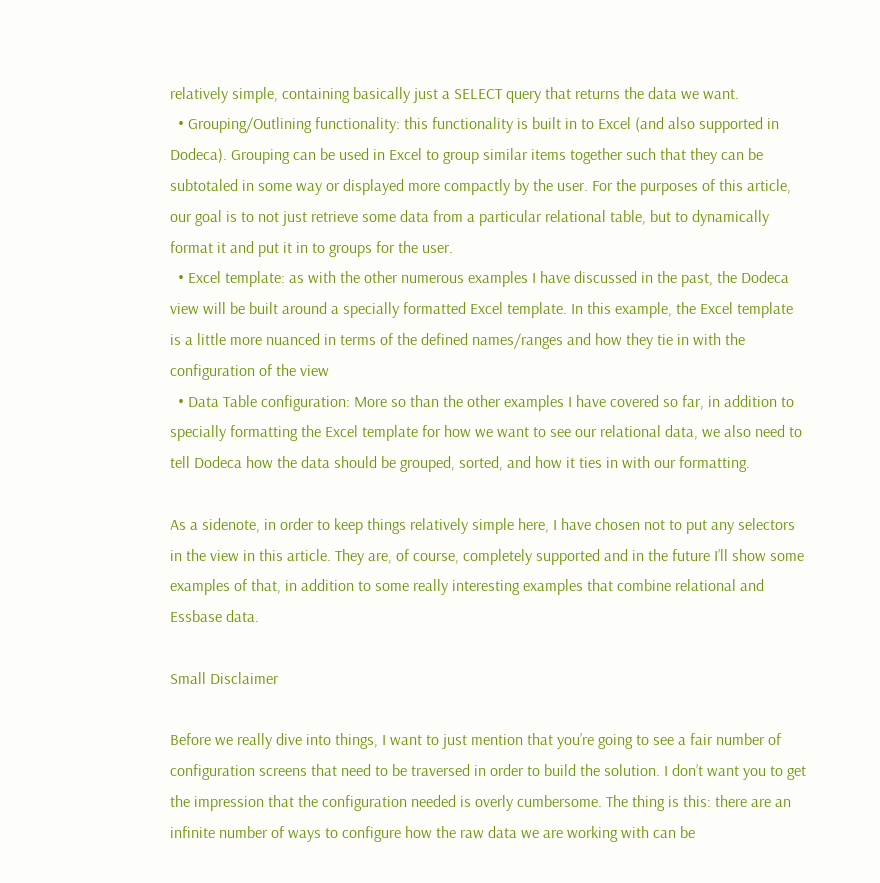relatively simple, containing basically just a SELECT query that returns the data we want.
  • Grouping/Outlining functionality: this functionality is built in to Excel (and also supported in Dodeca). Grouping can be used in Excel to group similar items together such that they can be subtotaled in some way or displayed more compactly by the user. For the purposes of this article, our goal is to not just retrieve some data from a particular relational table, but to dynamically format it and put it in to groups for the user.
  • Excel template: as with the other numerous examples I have discussed in the past, the Dodeca view will be built around a specially formatted Excel template. In this example, the Excel template is a little more nuanced in terms of the defined names/ranges and how they tie in with the configuration of the view
  • Data Table configuration: More so than the other examples I have covered so far, in addition to specially formatting the Excel template for how we want to see our relational data, we also need to tell Dodeca how the data should be grouped, sorted, and how it ties in with our formatting.

As a sidenote, in order to keep things relatively simple here, I have chosen not to put any selectors in the view in this article. They are, of course, completely supported and in the future I’ll show some examples of that, in addition to some really interesting examples that combine relational and Essbase data.

Small Disclaimer

Before we really dive into things, I want to just mention that you’re going to see a fair number of configuration screens that need to be traversed in order to build the solution. I don’t want you to get the impression that the configuration needed is overly cumbersome. The thing is this: there are an infinite number of ways to configure how the raw data we are working with can be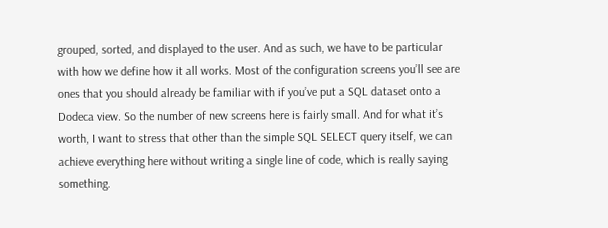grouped, sorted, and displayed to the user. And as such, we have to be particular with how we define how it all works. Most of the configuration screens you’ll see are ones that you should already be familiar with if you’ve put a SQL dataset onto a Dodeca view. So the number of new screens here is fairly small. And for what it’s worth, I want to stress that other than the simple SQL SELECT query itself, we can achieve everything here without writing a single line of code, which is really saying something.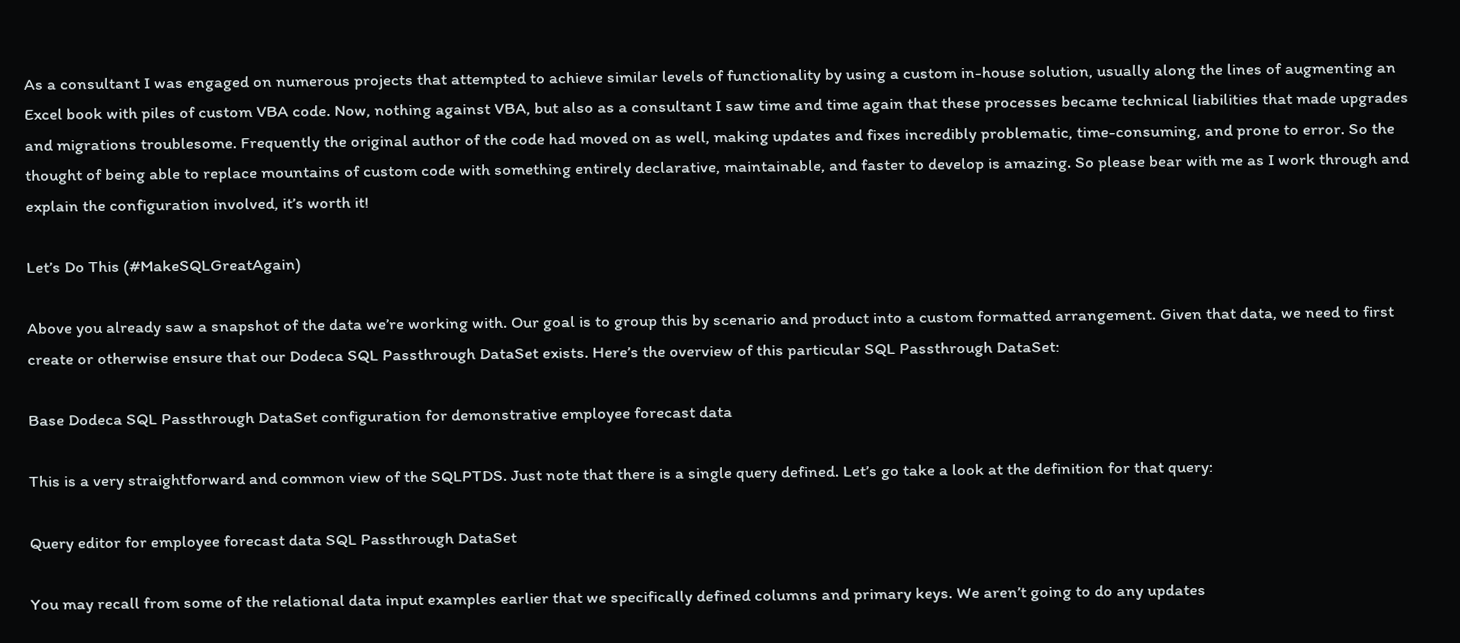As a consultant I was engaged on numerous projects that attempted to achieve similar levels of functionality by using a custom in-house solution, usually along the lines of augmenting an Excel book with piles of custom VBA code. Now, nothing against VBA, but also as a consultant I saw time and time again that these processes became technical liabilities that made upgrades and migrations troublesome. Frequently the original author of the code had moved on as well, making updates and fixes incredibly problematic, time-consuming, and prone to error. So the thought of being able to replace mountains of custom code with something entirely declarative, maintainable, and faster to develop is amazing. So please bear with me as I work through and explain the configuration involved, it’s worth it!

Let’s Do This (#MakeSQLGreatAgain)

Above you already saw a snapshot of the data we’re working with. Our goal is to group this by scenario and product into a custom formatted arrangement. Given that data, we need to first create or otherwise ensure that our Dodeca SQL Passthrough DataSet exists. Here’s the overview of this particular SQL Passthrough DataSet:

Base Dodeca SQL Passthrough DataSet configuration for demonstrative employee forecast data

This is a very straightforward and common view of the SQLPTDS. Just note that there is a single query defined. Let’s go take a look at the definition for that query:

Query editor for employee forecast data SQL Passthrough DataSet

You may recall from some of the relational data input examples earlier that we specifically defined columns and primary keys. We aren’t going to do any updates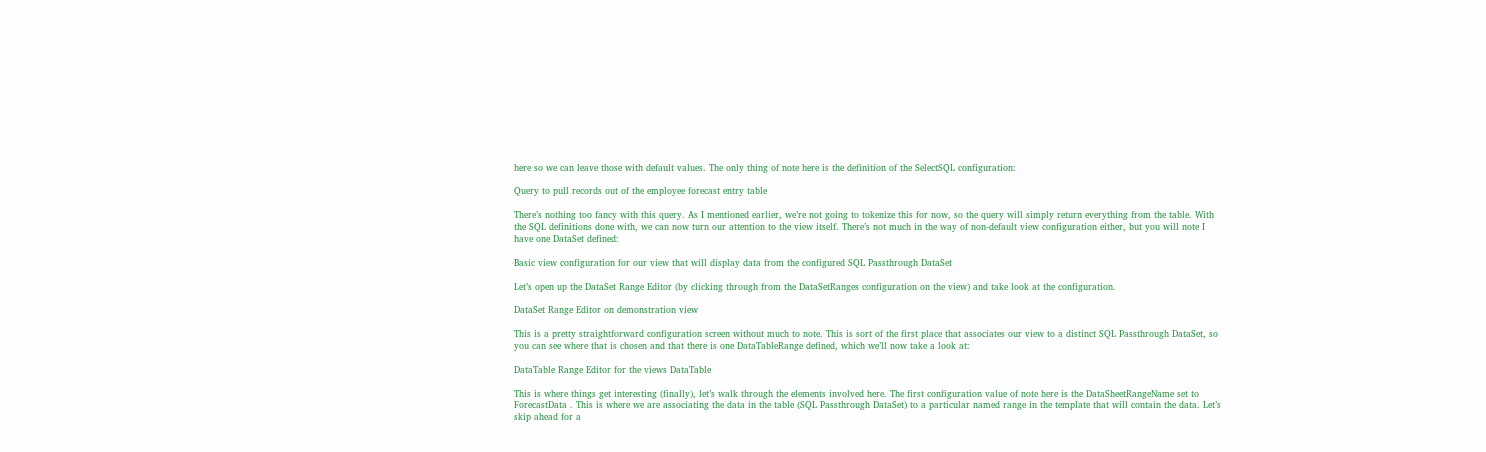here so we can leave those with default values. The only thing of note here is the definition of the SelectSQL configuration:

Query to pull records out of the employee forecast entry table

There’s nothing too fancy with this query. As I mentioned earlier, we’re not going to tokenize this for now, so the query will simply return everything from the table. With the SQL definitions done with, we can now turn our attention to the view itself. There’s not much in the way of non-default view configuration either, but you will note I have one DataSet defined:

Basic view configuration for our view that will display data from the configured SQL Passthrough DataSet

Let’s open up the DataSet Range Editor (by clicking through from the DataSetRanges configuration on the view) and take look at the configuration.

DataSet Range Editor on demonstration view

This is a pretty straightforward configuration screen without much to note. This is sort of the first place that associates our view to a distinct SQL Passthrough DataSet, so you can see where that is chosen and that there is one DataTableRange defined, which we’ll now take a look at:

DataTable Range Editor for the views DataTable

This is where things get interesting (finally), let’s walk through the elements involved here. The first configuration value of note here is the DataSheetRangeName set to ForecastData . This is where we are associating the data in the table (SQL Passthrough DataSet) to a particular named range in the template that will contain the data. Let’s skip ahead for a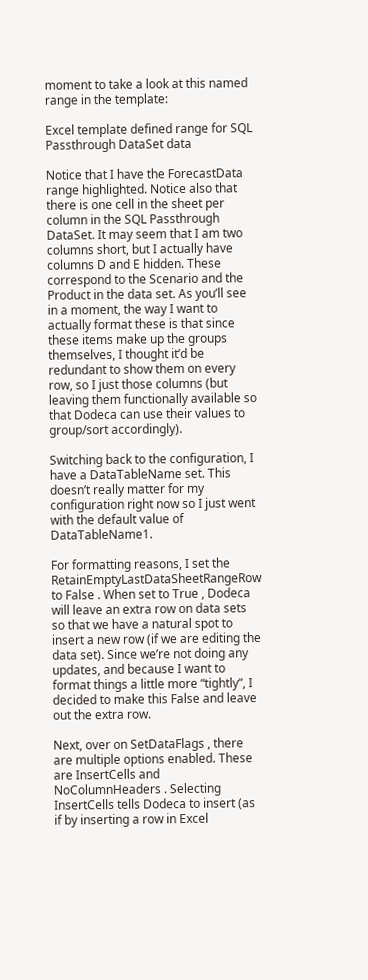moment to take a look at this named range in the template:

Excel template defined range for SQL Passthrough DataSet data

Notice that I have the ForecastData range highlighted. Notice also that there is one cell in the sheet per column in the SQL Passthrough DataSet. It may seem that I am two columns short, but I actually have columns D and E hidden. These correspond to the Scenario and the Product in the data set. As you’ll see in a moment, the way I want to actually format these is that since these items make up the groups themselves, I thought it’d be redundant to show them on every row, so I just those columns (but leaving them functionally available so that Dodeca can use their values to group/sort accordingly).

Switching back to the configuration, I have a DataTableName set. This doesn’t really matter for my configuration right now so I just went with the default value of DataTableName1.

For formatting reasons, I set the RetainEmptyLastDataSheetRangeRow to False . When set to True , Dodeca will leave an extra row on data sets so that we have a natural spot to insert a new row (if we are editing the data set). Since we’re not doing any updates, and because I want to format things a little more “tightly”, I decided to make this False and leave out the extra row.

Next, over on SetDataFlags , there are multiple options enabled. These are InsertCells and NoColumnHeaders . Selecting InsertCells tells Dodeca to insert (as if by inserting a row in Excel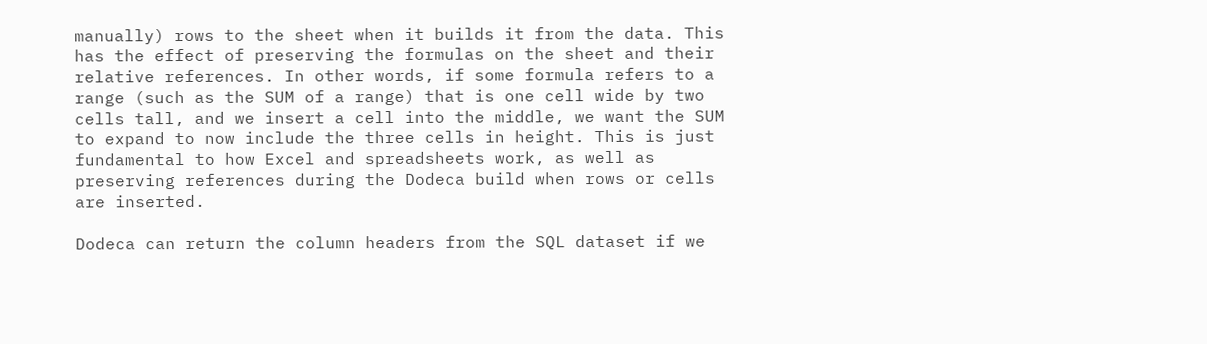manually) rows to the sheet when it builds it from the data. This has the effect of preserving the formulas on the sheet and their relative references. In other words, if some formula refers to a range (such as the SUM of a range) that is one cell wide by two cells tall, and we insert a cell into the middle, we want the SUM to expand to now include the three cells in height. This is just fundamental to how Excel and spreadsheets work, as well as preserving references during the Dodeca build when rows or cells are inserted.

Dodeca can return the column headers from the SQL dataset if we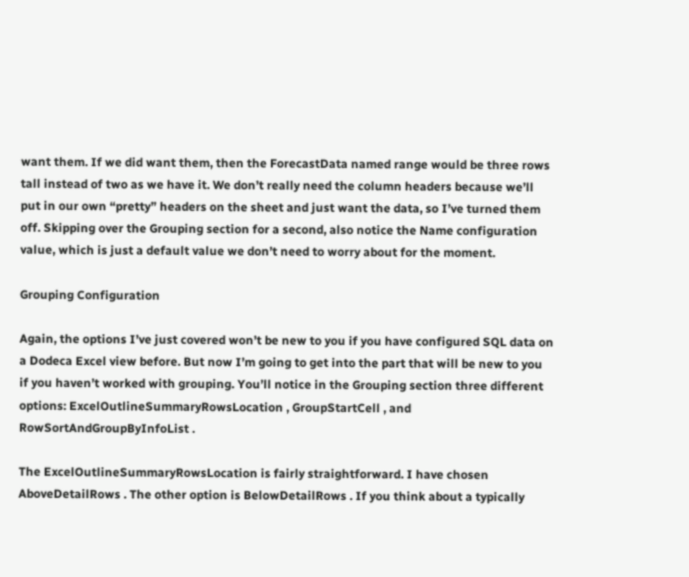want them. If we did want them, then the ForecastData named range would be three rows tall instead of two as we have it. We don’t really need the column headers because we’ll put in our own “pretty” headers on the sheet and just want the data, so I’ve turned them off. Skipping over the Grouping section for a second, also notice the Name configuration value, which is just a default value we don’t need to worry about for the moment.

Grouping Configuration

Again, the options I’ve just covered won’t be new to you if you have configured SQL data on a Dodeca Excel view before. But now I’m going to get into the part that will be new to you if you haven’t worked with grouping. You’ll notice in the Grouping section three different options: ExcelOutlineSummaryRowsLocation , GroupStartCell , and RowSortAndGroupByInfoList .

The ExcelOutlineSummaryRowsLocation is fairly straightforward. I have chosen AboveDetailRows . The other option is BelowDetailRows . If you think about a typically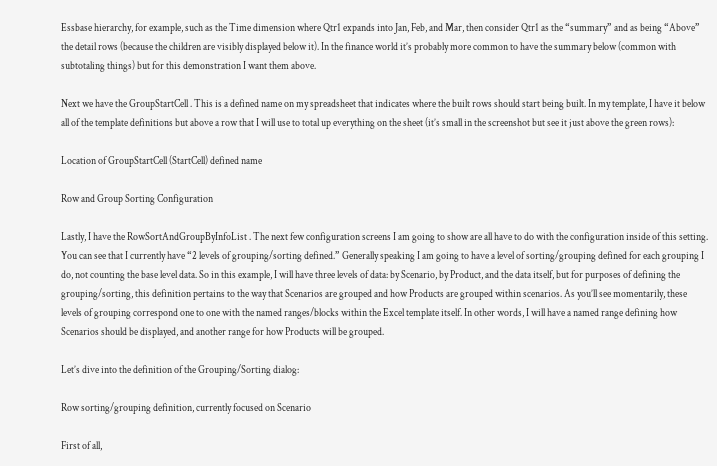Essbase hierarchy, for example, such as the Time dimension where Qtr1 expands into Jan, Feb, and Mar, then consider Qtr1 as the “summary” and as being “Above” the detail rows (because the children are visibly displayed below it). In the finance world it’s probably more common to have the summary below (common with subtotaling things) but for this demonstration I want them above.

Next we have the GroupStartCell . This is a defined name on my spreadsheet that indicates where the built rows should start being built. In my template, I have it below all of the template definitions but above a row that I will use to total up everything on the sheet (it’s small in the screenshot but see it just above the green rows):

Location of GroupStartCell (StartCell) defined name

Row and Group Sorting Configuration

Lastly, I have the RowSortAndGroupByInfoList . The next few configuration screens I am going to show are all have to do with the configuration inside of this setting. You can see that I currently have “2 levels of grouping/sorting defined.” Generally speaking I am going to have a level of sorting/grouping defined for each grouping I do, not counting the base level data. So in this example, I will have three levels of data: by Scenario, by Product, and the data itself, but for purposes of defining the grouping/sorting, this definition pertains to the way that Scenarios are grouped and how Products are grouped within scenarios. As you’ll see momentarily, these levels of grouping correspond one to one with the named ranges/blocks within the Excel template itself. In other words, I will have a named range defining how Scenarios should be displayed, and another range for how Products will be grouped.

Let’s dive into the definition of the Grouping/Sorting dialog:

Row sorting/grouping definition, currently focused on Scenario

First of all,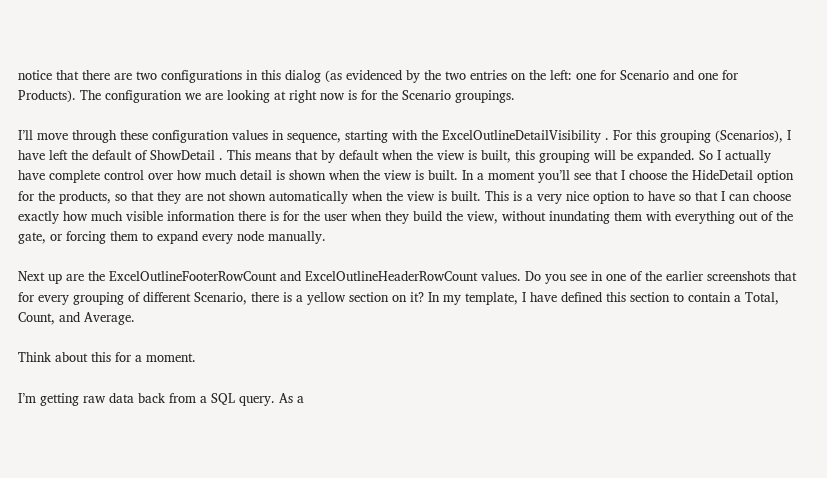notice that there are two configurations in this dialog (as evidenced by the two entries on the left: one for Scenario and one for Products). The configuration we are looking at right now is for the Scenario groupings.

I’ll move through these configuration values in sequence, starting with the ExcelOutlineDetailVisibility . For this grouping (Scenarios), I have left the default of ShowDetail . This means that by default when the view is built, this grouping will be expanded. So I actually have complete control over how much detail is shown when the view is built. In a moment you’ll see that I choose the HideDetail option for the products, so that they are not shown automatically when the view is built. This is a very nice option to have so that I can choose exactly how much visible information there is for the user when they build the view, without inundating them with everything out of the gate, or forcing them to expand every node manually.

Next up are the ExcelOutlineFooterRowCount and ExcelOutlineHeaderRowCount values. Do you see in one of the earlier screenshots that for every grouping of different Scenario, there is a yellow section on it? In my template, I have defined this section to contain a Total, Count, and Average.

Think about this for a moment.

I’m getting raw data back from a SQL query. As a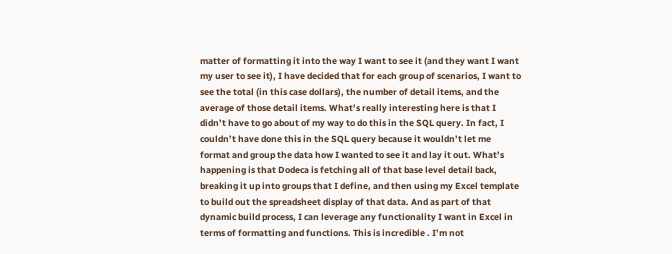matter of formatting it into the way I want to see it (and they want I want my user to see it), I have decided that for each group of scenarios, I want to see the total (in this case dollars), the number of detail items, and the average of those detail items. What’s really interesting here is that I didn’t have to go about of my way to do this in the SQL query. In fact, I couldn’t have done this in the SQL query because it wouldn’t let me format and group the data how I wanted to see it and lay it out. What’s happening is that Dodeca is fetching all of that base level detail back, breaking it up into groups that I define, and then using my Excel template to build out the spreadsheet display of that data. And as part of that dynamic build process, I can leverage any functionality I want in Excel in terms of formatting and functions. This is incredible . I’m not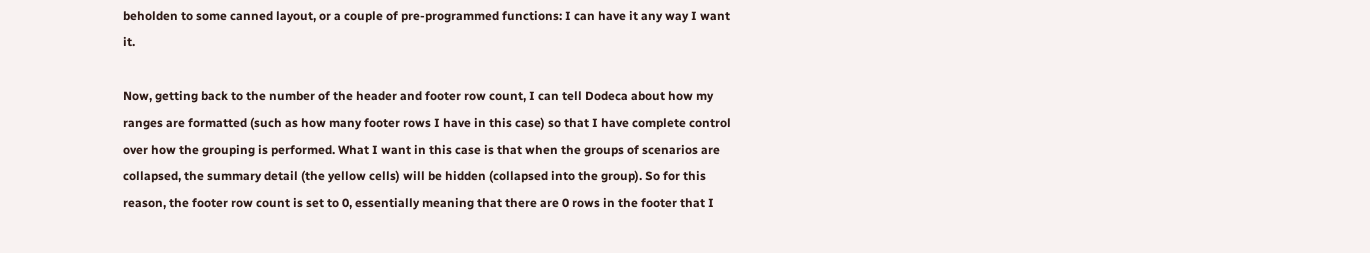beholden to some canned layout, or a couple of pre-programmed functions: I can have it any way I want it.

Now, getting back to the number of the header and footer row count, I can tell Dodeca about how my ranges are formatted (such as how many footer rows I have in this case) so that I have complete control over how the grouping is performed. What I want in this case is that when the groups of scenarios are collapsed, the summary detail (the yellow cells) will be hidden (collapsed into the group). So for this reason, the footer row count is set to 0, essentially meaning that there are 0 rows in the footer that I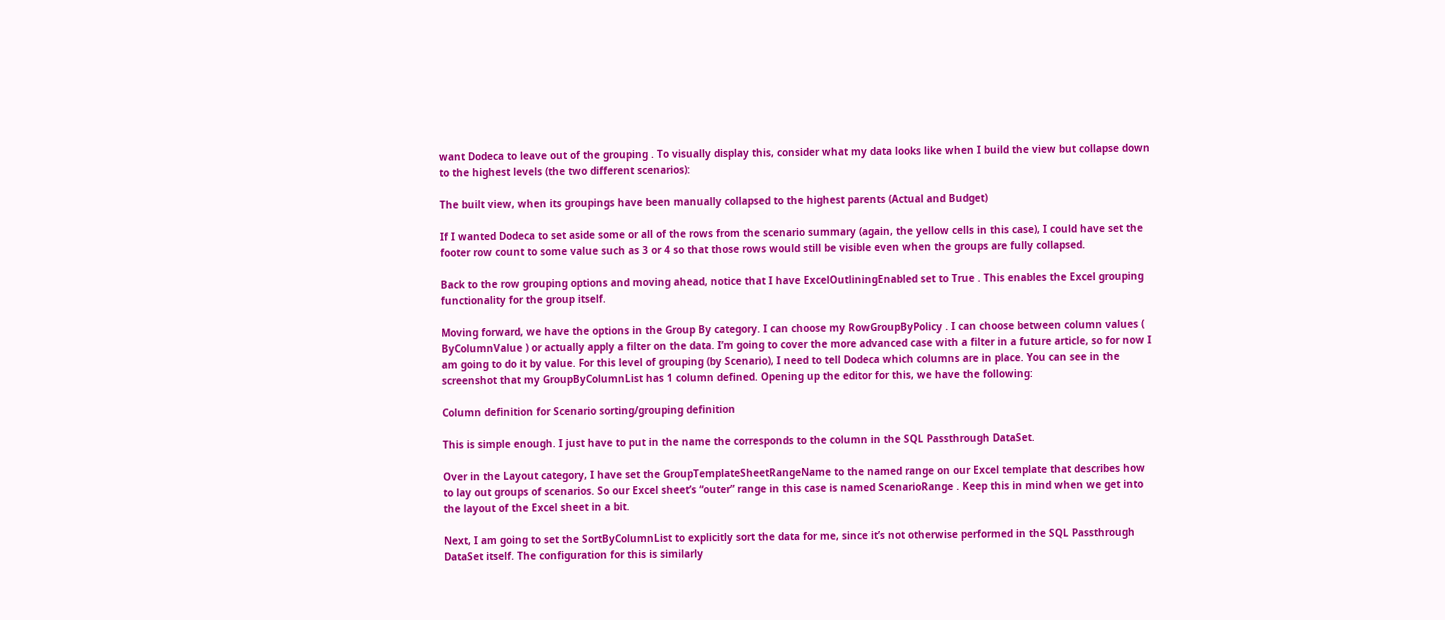want Dodeca to leave out of the grouping . To visually display this, consider what my data looks like when I build the view but collapse down to the highest levels (the two different scenarios):

The built view, when its groupings have been manually collapsed to the highest parents (Actual and Budget)

If I wanted Dodeca to set aside some or all of the rows from the scenario summary (again, the yellow cells in this case), I could have set the footer row count to some value such as 3 or 4 so that those rows would still be visible even when the groups are fully collapsed.

Back to the row grouping options and moving ahead, notice that I have ExcelOutliningEnabled set to True . This enables the Excel grouping functionality for the group itself.

Moving forward, we have the options in the Group By category. I can choose my RowGroupByPolicy . I can choose between column values ( ByColumnValue ) or actually apply a filter on the data. I’m going to cover the more advanced case with a filter in a future article, so for now I am going to do it by value. For this level of grouping (by Scenario), I need to tell Dodeca which columns are in place. You can see in the screenshot that my GroupByColumnList has 1 column defined. Opening up the editor for this, we have the following:

Column definition for Scenario sorting/grouping definition

This is simple enough. I just have to put in the name the corresponds to the column in the SQL Passthrough DataSet.

Over in the Layout category, I have set the GroupTemplateSheetRangeName to the named range on our Excel template that describes how to lay out groups of scenarios. So our Excel sheet’s “outer” range in this case is named ScenarioRange . Keep this in mind when we get into the layout of the Excel sheet in a bit.

Next, I am going to set the SortByColumnList to explicitly sort the data for me, since it’s not otherwise performed in the SQL Passthrough DataSet itself. The configuration for this is similarly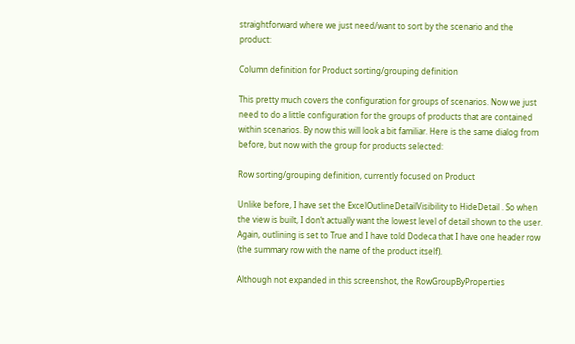straightforward where we just need/want to sort by the scenario and the product:

Column definition for Product sorting/grouping definition

This pretty much covers the configuration for groups of scenarios. Now we just need to do a little configuration for the groups of products that are contained within scenarios. By now this will look a bit familiar. Here is the same dialog from before, but now with the group for products selected:

Row sorting/grouping definition, currently focused on Product

Unlike before, I have set the ExcelOutlineDetailVisibility to HideDetail . So when the view is built, I don’t actually want the lowest level of detail shown to the user. Again, outlining is set to True and I have told Dodeca that I have one header row (the summary row with the name of the product itself).

Although not expanded in this screenshot, the RowGroupByProperties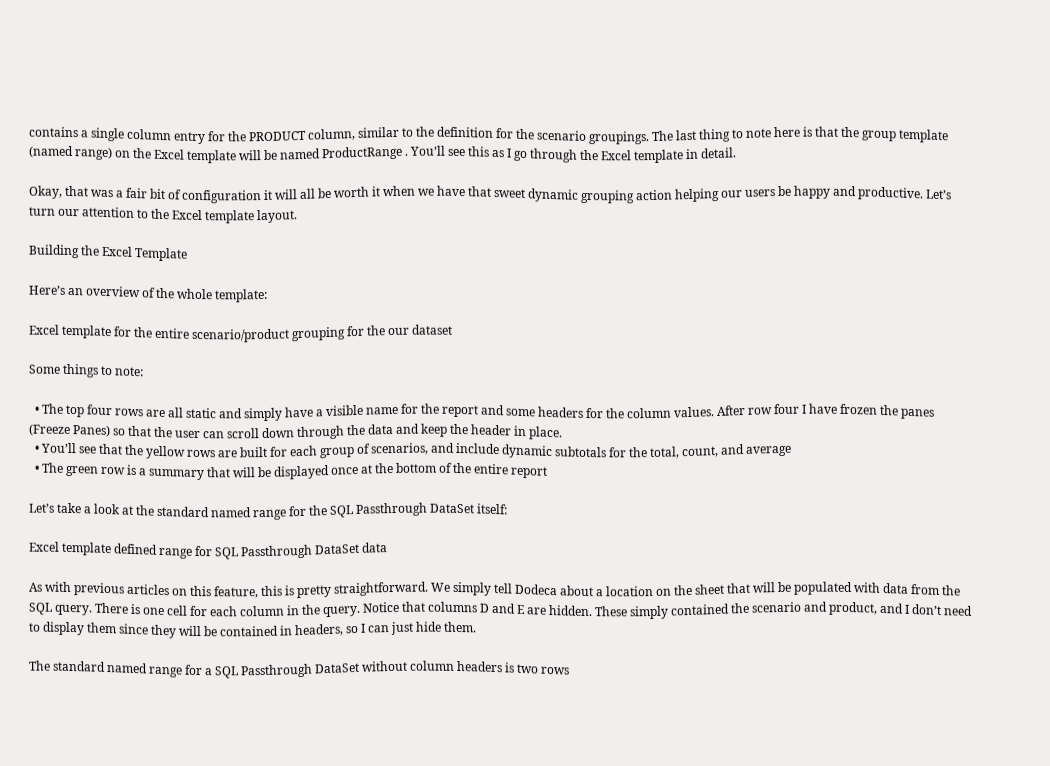contains a single column entry for the PRODUCT column, similar to the definition for the scenario groupings. The last thing to note here is that the group template (named range) on the Excel template will be named ProductRange . You’ll see this as I go through the Excel template in detail.

Okay, that was a fair bit of configuration it will all be worth it when we have that sweet dynamic grouping action helping our users be happy and productive. Let’s turn our attention to the Excel template layout.

Building the Excel Template

Here’s an overview of the whole template:

Excel template for the entire scenario/product grouping for the our dataset

Some things to note:

  • The top four rows are all static and simply have a visible name for the report and some headers for the column values. After row four I have frozen the panes (Freeze Panes) so that the user can scroll down through the data and keep the header in place.
  • You’ll see that the yellow rows are built for each group of scenarios, and include dynamic subtotals for the total, count, and average
  • The green row is a summary that will be displayed once at the bottom of the entire report

Let’s take a look at the standard named range for the SQL Passthrough DataSet itself:

Excel template defined range for SQL Passthrough DataSet data

As with previous articles on this feature, this is pretty straightforward. We simply tell Dodeca about a location on the sheet that will be populated with data from the SQL query. There is one cell for each column in the query. Notice that columns D and E are hidden. These simply contained the scenario and product, and I don’t need to display them since they will be contained in headers, so I can just hide them.

The standard named range for a SQL Passthrough DataSet without column headers is two rows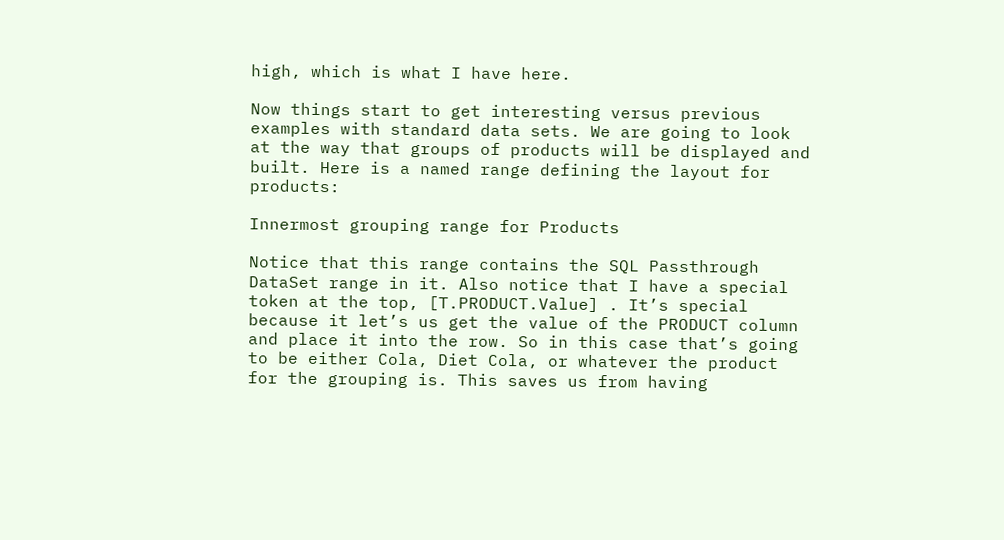high, which is what I have here.

Now things start to get interesting versus previous examples with standard data sets. We are going to look at the way that groups of products will be displayed and built. Here is a named range defining the layout for products:

Innermost grouping range for Products

Notice that this range contains the SQL Passthrough DataSet range in it. Also notice that I have a special token at the top, [T.PRODUCT.Value] . It’s special because it let’s us get the value of the PRODUCT column and place it into the row. So in this case that’s going to be either Cola, Diet Cola, or whatever the product for the grouping is. This saves us from having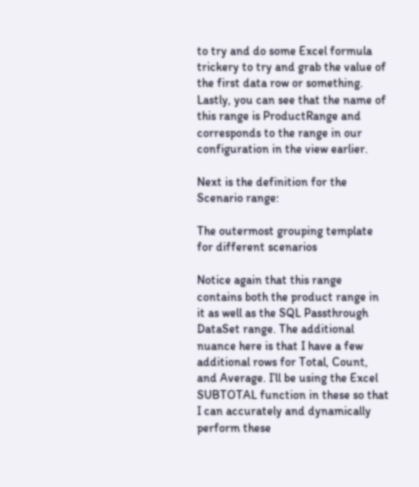to try and do some Excel formula trickery to try and grab the value of the first data row or something. Lastly, you can see that the name of this range is ProductRange and corresponds to the range in our configuration in the view earlier.

Next is the definition for the Scenario range:

The outermost grouping template for different scenarios

Notice again that this range contains both the product range in it as well as the SQL Passthrough DataSet range. The additional nuance here is that I have a few additional rows for Total, Count, and Average. I’ll be using the Excel SUBTOTAL function in these so that I can accurately and dynamically perform these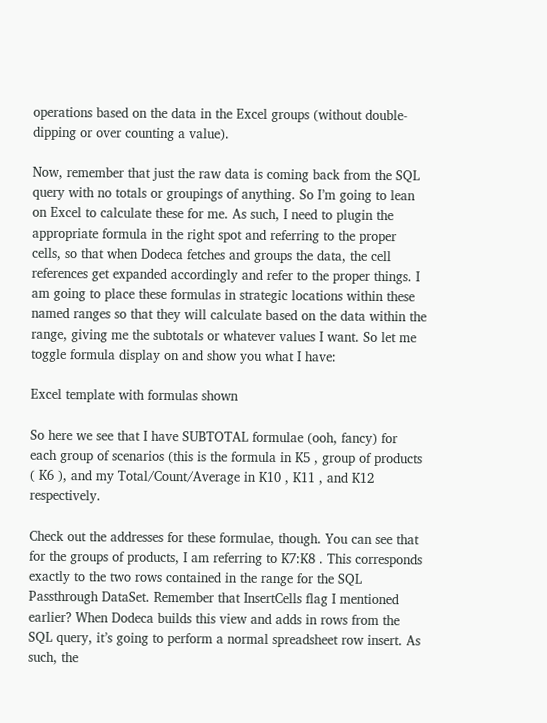operations based on the data in the Excel groups (without double-dipping or over counting a value).

Now, remember that just the raw data is coming back from the SQL query with no totals or groupings of anything. So I’m going to lean on Excel to calculate these for me. As such, I need to plugin the appropriate formula in the right spot and referring to the proper cells, so that when Dodeca fetches and groups the data, the cell references get expanded accordingly and refer to the proper things. I am going to place these formulas in strategic locations within these named ranges so that they will calculate based on the data within the range, giving me the subtotals or whatever values I want. So let me toggle formula display on and show you what I have:

Excel template with formulas shown

So here we see that I have SUBTOTAL formulae (ooh, fancy) for each group of scenarios (this is the formula in K5 , group of products ( K6 ), and my Total/Count/Average in K10 , K11 , and K12 respectively.

Check out the addresses for these formulae, though. You can see that for the groups of products, I am referring to K7:K8 . This corresponds exactly to the two rows contained in the range for the SQL Passthrough DataSet. Remember that InsertCells flag I mentioned earlier? When Dodeca builds this view and adds in rows from the SQL query, it’s going to perform a normal spreadsheet row insert. As such, the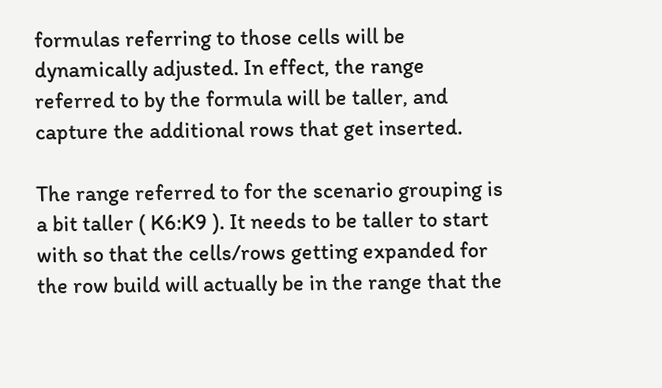formulas referring to those cells will be dynamically adjusted. In effect, the range referred to by the formula will be taller, and capture the additional rows that get inserted.

The range referred to for the scenario grouping is a bit taller ( K6:K9 ). It needs to be taller to start with so that the cells/rows getting expanded for the row build will actually be in the range that the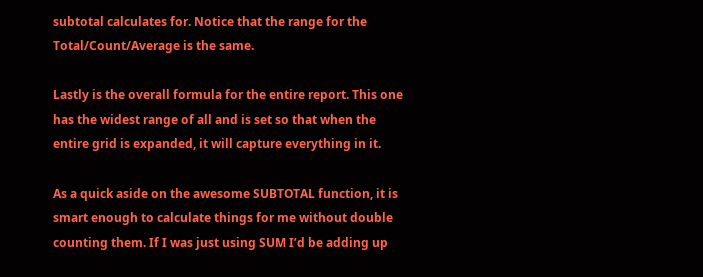subtotal calculates for. Notice that the range for the Total/Count/Average is the same.

Lastly is the overall formula for the entire report. This one has the widest range of all and is set so that when the entire grid is expanded, it will capture everything in it.

As a quick aside on the awesome SUBTOTAL function, it is smart enough to calculate things for me without double counting them. If I was just using SUM I’d be adding up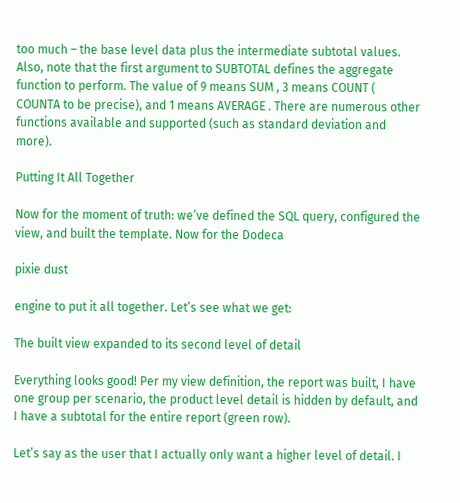too much – the base level data plus the intermediate subtotal values. Also, note that the first argument to SUBTOTAL defines the aggregate function to perform. The value of 9 means SUM , 3 means COUNT ( COUNTA to be precise), and 1 means AVERAGE . There are numerous other functions available and supported (such as standard deviation and more).

Putting It All Together

Now for the moment of truth: we’ve defined the SQL query, configured the view, and built the template. Now for the Dodeca

pixie dust

engine to put it all together. Let’s see what we get:

The built view expanded to its second level of detail

Everything looks good! Per my view definition, the report was built, I have one group per scenario, the product level detail is hidden by default, and I have a subtotal for the entire report (green row).

Let’s say as the user that I actually only want a higher level of detail. I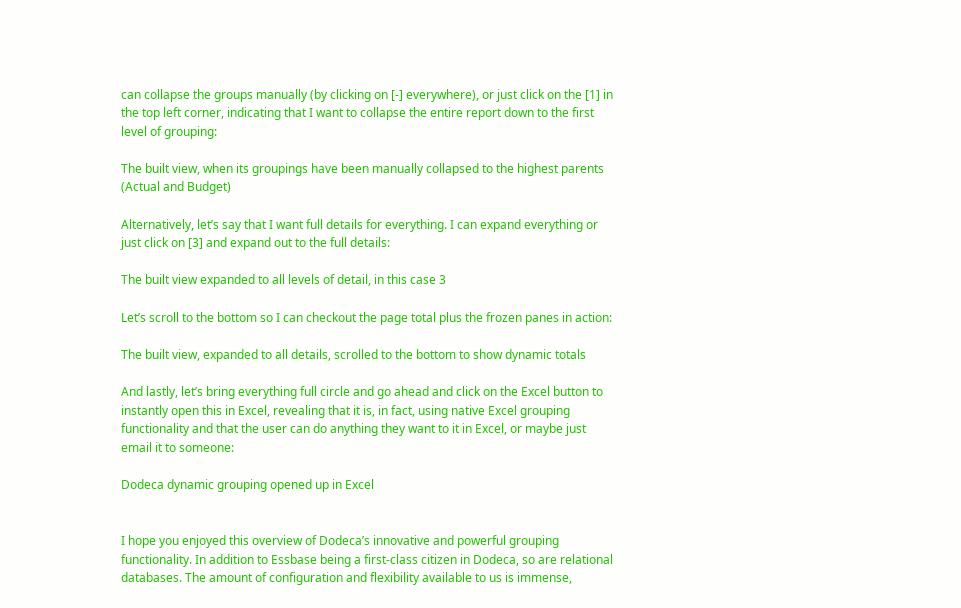can collapse the groups manually (by clicking on [-] everywhere), or just click on the [1] in the top left corner, indicating that I want to collapse the entire report down to the first level of grouping:

The built view, when its groupings have been manually collapsed to the highest parents (Actual and Budget)

Alternatively, let’s say that I want full details for everything. I can expand everything or just click on [3] and expand out to the full details:

The built view expanded to all levels of detail, in this case 3

Let’s scroll to the bottom so I can checkout the page total plus the frozen panes in action:

The built view, expanded to all details, scrolled to the bottom to show dynamic totals

And lastly, let’s bring everything full circle and go ahead and click on the Excel button to instantly open this in Excel, revealing that it is, in fact, using native Excel grouping functionality and that the user can do anything they want to it in Excel, or maybe just email it to someone:

Dodeca dynamic grouping opened up in Excel


I hope you enjoyed this overview of Dodeca’s innovative and powerful grouping functionality. In addition to Essbase being a first-class citizen in Dodeca, so are relational databases. The amount of configuration and flexibility available to us is immense,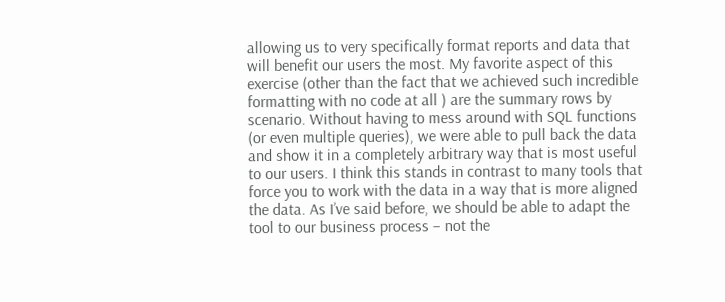allowing us to very specifically format reports and data that will benefit our users the most. My favorite aspect of this exercise (other than the fact that we achieved such incredible formatting with no code at all ) are the summary rows by scenario. Without having to mess around with SQL functions (or even multiple queries), we were able to pull back the data and show it in a completely arbitrary way that is most useful to our users. I think this stands in contrast to many tools that  force you to work with the data in a way that is more aligned the data. As I’ve said before, we should be able to adapt the tool to our business process – not the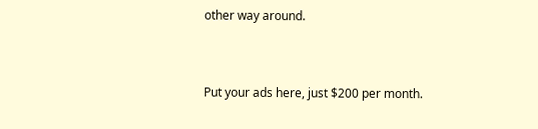other way around.


Put your ads here, just $200 per month.